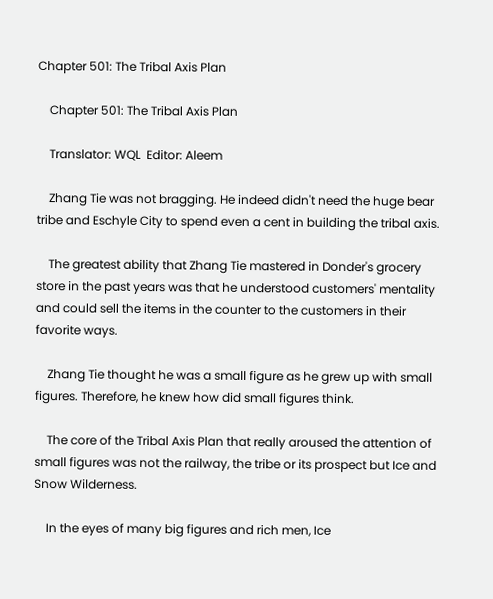Chapter 501: The Tribal Axis Plan

    Chapter 501: The Tribal Axis Plan

    Translator: WQL  Editor: Aleem

    Zhang Tie was not bragging. He indeed didn't need the huge bear tribe and Eschyle City to spend even a cent in building the tribal axis.

    The greatest ability that Zhang Tie mastered in Donder's grocery store in the past years was that he understood customers' mentality and could sell the items in the counter to the customers in their favorite ways.

    Zhang Tie thought he was a small figure as he grew up with small figures. Therefore, he knew how did small figures think.

    The core of the Tribal Axis Plan that really aroused the attention of small figures was not the railway, the tribe or its prospect but Ice and Snow Wilderness.

    In the eyes of many big figures and rich men, Ice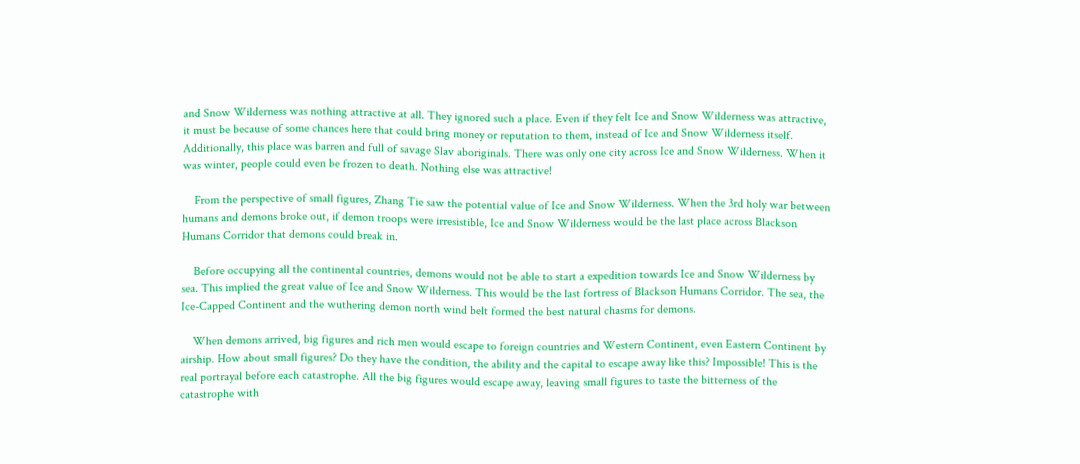and Snow Wilderness was nothing attractive at all. They ignored such a place. Even if they felt Ice and Snow Wilderness was attractive, it must be because of some chances here that could bring money or reputation to them, instead of Ice and Snow Wilderness itself. Additionally, this place was barren and full of savage Slav aboriginals. There was only one city across Ice and Snow Wilderness. When it was winter, people could even be frozen to death. Nothing else was attractive!

    From the perspective of small figures, Zhang Tie saw the potential value of Ice and Snow Wilderness. When the 3rd holy war between humans and demons broke out, if demon troops were irresistible, Ice and Snow Wilderness would be the last place across Blackson Humans Corridor that demons could break in.

    Before occupying all the continental countries, demons would not be able to start a expedition towards Ice and Snow Wilderness by sea. This implied the great value of Ice and Snow Wilderness. This would be the last fortress of Blackson Humans Corridor. The sea, the Ice-Capped Continent and the wuthering demon north wind belt formed the best natural chasms for demons.

    When demons arrived, big figures and rich men would escape to foreign countries and Western Continent, even Eastern Continent by airship. How about small figures? Do they have the condition, the ability and the capital to escape away like this? Impossible! This is the real portrayal before each catastrophe. All the big figures would escape away, leaving small figures to taste the bitterness of the catastrophe with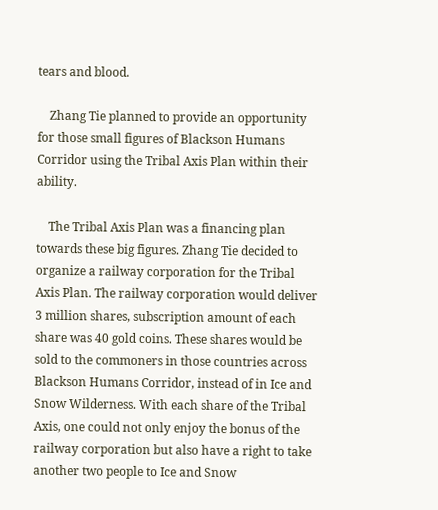tears and blood.

    Zhang Tie planned to provide an opportunity for those small figures of Blackson Humans Corridor using the Tribal Axis Plan within their ability.

    The Tribal Axis Plan was a financing plan towards these big figures. Zhang Tie decided to organize a railway corporation for the Tribal Axis Plan. The railway corporation would deliver 3 million shares, subscription amount of each share was 40 gold coins. These shares would be sold to the commoners in those countries across Blackson Humans Corridor, instead of in Ice and Snow Wilderness. With each share of the Tribal Axis, one could not only enjoy the bonus of the railway corporation but also have a right to take another two people to Ice and Snow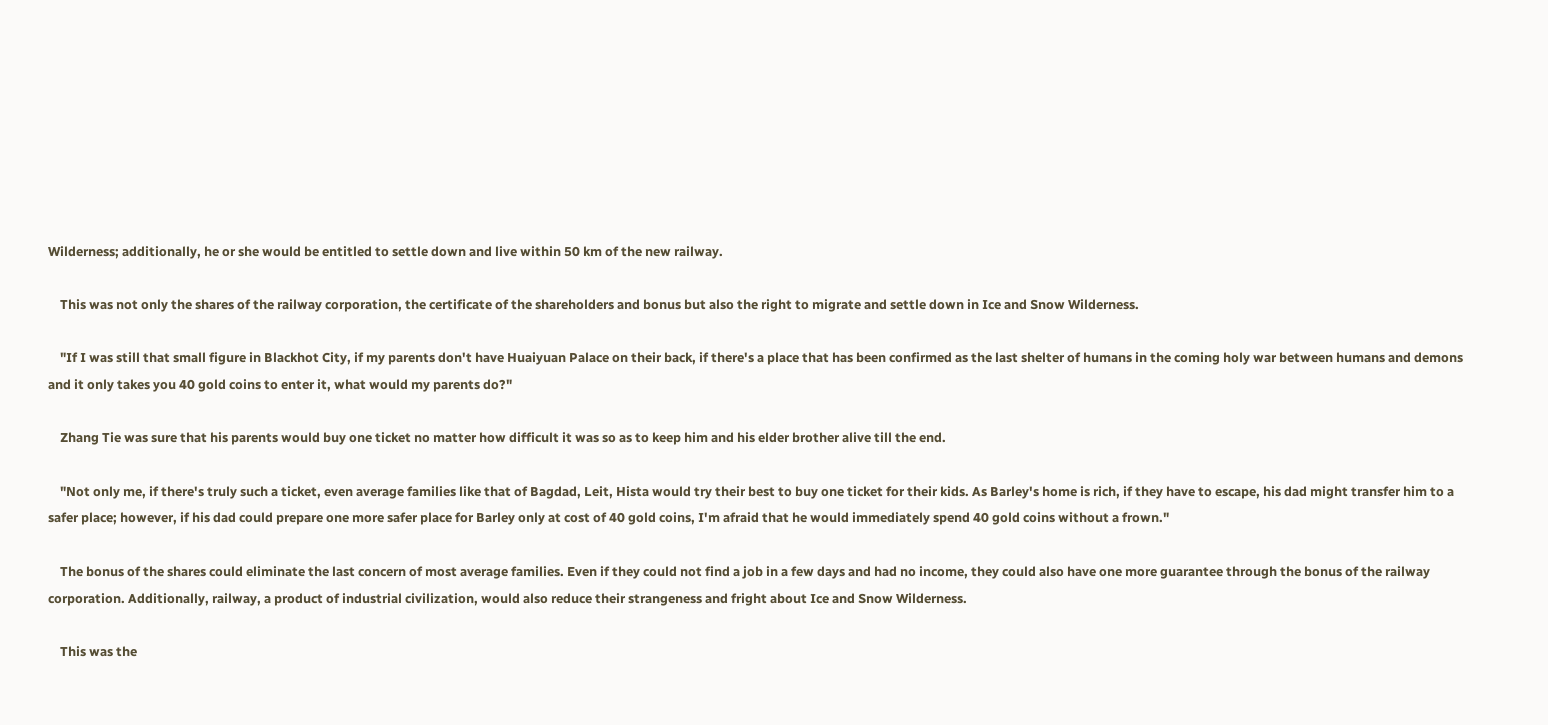Wilderness; additionally, he or she would be entitled to settle down and live within 50 km of the new railway.

    This was not only the shares of the railway corporation, the certificate of the shareholders and bonus but also the right to migrate and settle down in Ice and Snow Wilderness.

    "If I was still that small figure in Blackhot City, if my parents don't have Huaiyuan Palace on their back, if there's a place that has been confirmed as the last shelter of humans in the coming holy war between humans and demons and it only takes you 40 gold coins to enter it, what would my parents do?"

    Zhang Tie was sure that his parents would buy one ticket no matter how difficult it was so as to keep him and his elder brother alive till the end.

    "Not only me, if there's truly such a ticket, even average families like that of Bagdad, Leit, Hista would try their best to buy one ticket for their kids. As Barley's home is rich, if they have to escape, his dad might transfer him to a safer place; however, if his dad could prepare one more safer place for Barley only at cost of 40 gold coins, I'm afraid that he would immediately spend 40 gold coins without a frown."

    The bonus of the shares could eliminate the last concern of most average families. Even if they could not find a job in a few days and had no income, they could also have one more guarantee through the bonus of the railway corporation. Additionally, railway, a product of industrial civilization, would also reduce their strangeness and fright about Ice and Snow Wilderness.

    This was the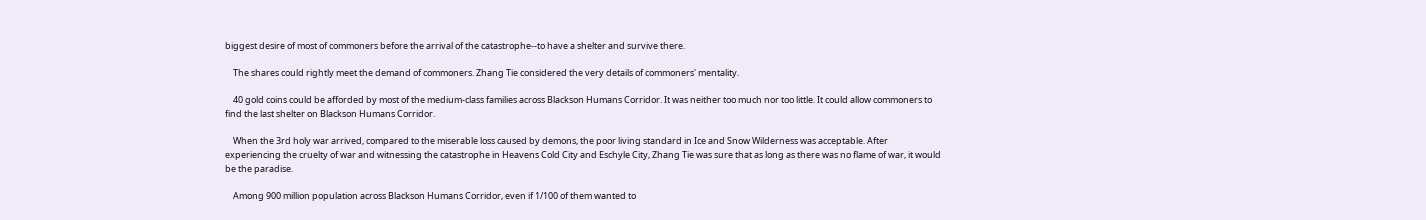biggest desire of most of commoners before the arrival of the catastrophe--to have a shelter and survive there.

    The shares could rightly meet the demand of commoners. Zhang Tie considered the very details of commoners' mentality.

    40 gold coins could be afforded by most of the medium-class families across Blackson Humans Corridor. It was neither too much nor too little. It could allow commoners to find the last shelter on Blackson Humans Corridor.

    When the 3rd holy war arrived, compared to the miserable loss caused by demons, the poor living standard in Ice and Snow Wilderness was acceptable. After experiencing the cruelty of war and witnessing the catastrophe in Heavens Cold City and Eschyle City, Zhang Tie was sure that as long as there was no flame of war, it would be the paradise.

    Among 900 million population across Blackson Humans Corridor, even if 1/100 of them wanted to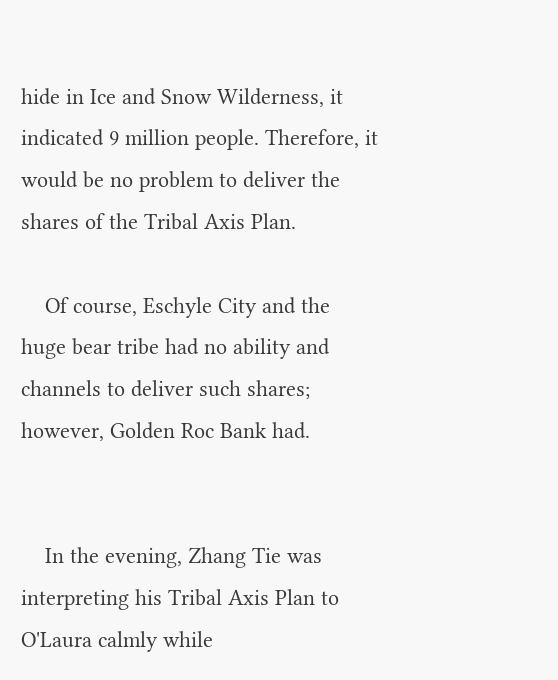hide in Ice and Snow Wilderness, it indicated 9 million people. Therefore, it would be no problem to deliver the shares of the Tribal Axis Plan.

    Of course, Eschyle City and the huge bear tribe had no ability and channels to deliver such shares; however, Golden Roc Bank had.


    In the evening, Zhang Tie was interpreting his Tribal Axis Plan to O'Laura calmly while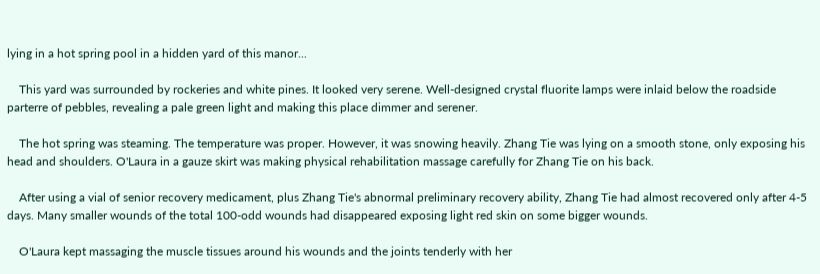lying in a hot spring pool in a hidden yard of this manor...

    This yard was surrounded by rockeries and white pines. It looked very serene. Well-designed crystal fluorite lamps were inlaid below the roadside parterre of pebbles, revealing a pale green light and making this place dimmer and serener.

    The hot spring was steaming. The temperature was proper. However, it was snowing heavily. Zhang Tie was lying on a smooth stone, only exposing his head and shoulders. O'Laura in a gauze skirt was making physical rehabilitation massage carefully for Zhang Tie on his back.

    After using a vial of senior recovery medicament, plus Zhang Tie's abnormal preliminary recovery ability, Zhang Tie had almost recovered only after 4-5 days. Many smaller wounds of the total 100-odd wounds had disappeared exposing light red skin on some bigger wounds.

    O'Laura kept massaging the muscle tissues around his wounds and the joints tenderly with her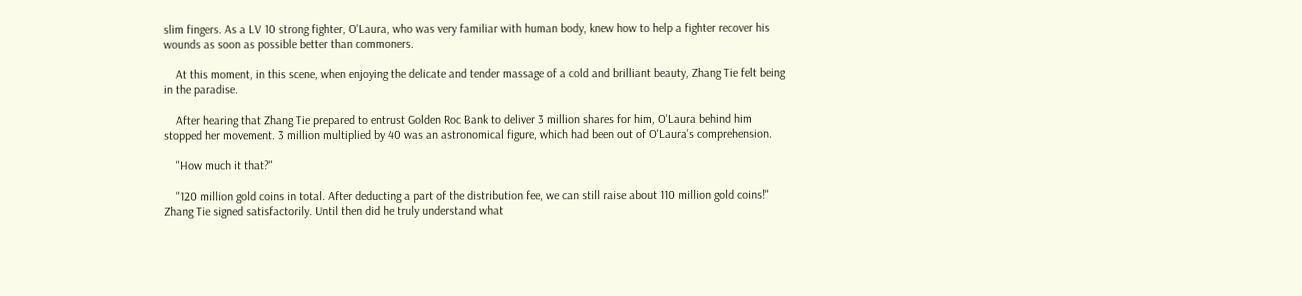slim fingers. As a LV 10 strong fighter, O'Laura, who was very familiar with human body, knew how to help a fighter recover his wounds as soon as possible better than commoners.

    At this moment, in this scene, when enjoying the delicate and tender massage of a cold and brilliant beauty, Zhang Tie felt being in the paradise.

    After hearing that Zhang Tie prepared to entrust Golden Roc Bank to deliver 3 million shares for him, O'Laura behind him stopped her movement. 3 million multiplied by 40 was an astronomical figure, which had been out of O'Laura's comprehension.

    "How much it that?"

    "120 million gold coins in total. After deducting a part of the distribution fee, we can still raise about 110 million gold coins!" Zhang Tie signed satisfactorily. Until then did he truly understand what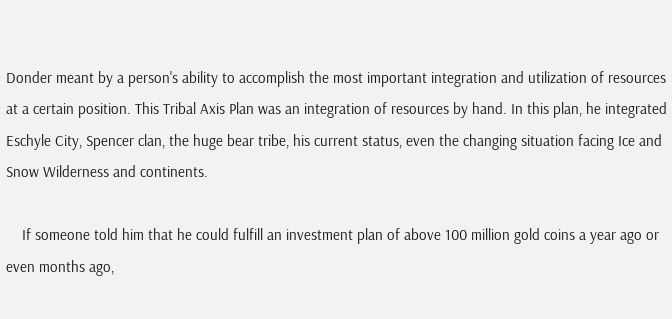Donder meant by a person's ability to accomplish the most important integration and utilization of resources at a certain position. This Tribal Axis Plan was an integration of resources by hand. In this plan, he integrated Eschyle City, Spencer clan, the huge bear tribe, his current status, even the changing situation facing Ice and Snow Wilderness and continents.

    If someone told him that he could fulfill an investment plan of above 100 million gold coins a year ago or even months ago,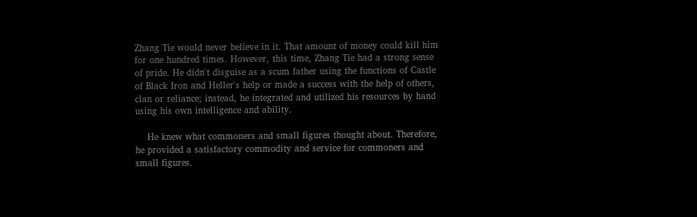Zhang Tie would never believe in it. That amount of money could kill him for one hundred times. However, this time, Zhang Tie had a strong sense of pride. He didn't disguise as a scum father using the functions of Castle of Black Iron and Heller's help or made a success with the help of others, clan or reliance; instead, he integrated and utilized his resources by hand using his own intelligence and ability.

    He knew what commoners and small figures thought about. Therefore, he provided a satisfactory commodity and service for commoners and small figures.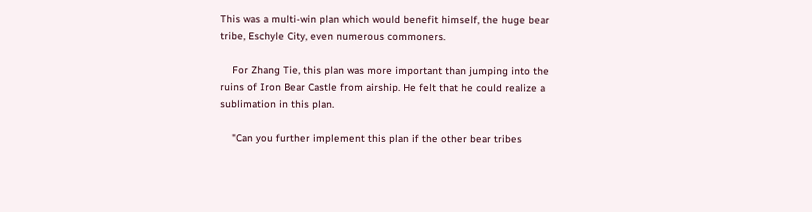This was a multi-win plan which would benefit himself, the huge bear tribe, Eschyle City, even numerous commoners.

    For Zhang Tie, this plan was more important than jumping into the ruins of Iron Bear Castle from airship. He felt that he could realize a sublimation in this plan.

    "Can you further implement this plan if the other bear tribes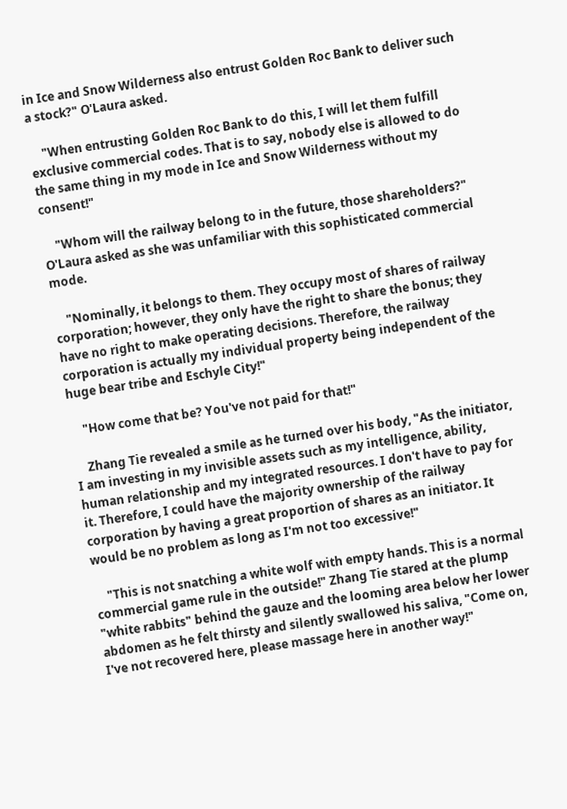in Ice and Snow Wilderness also entrust Golden Roc Bank to deliver such a stock?" O'Laura asked.

    "When entrusting Golden Roc Bank to do this, I will let them fulfill exclusive commercial codes. That is to say, nobody else is allowed to do the same thing in my mode in Ice and Snow Wilderness without my consent!"

    "Whom will the railway belong to in the future, those shareholders?" O'Laura asked as she was unfamiliar with this sophisticated commercial mode.

    "Nominally, it belongs to them. They occupy most of shares of railway corporation; however, they only have the right to share the bonus; they have no right to make operating decisions. Therefore, the railway corporation is actually my individual property being independent of the huge bear tribe and Eschyle City!"

    "How come that be? You've not paid for that!"

    Zhang Tie revealed a smile as he turned over his body, "As the initiator, I am investing in my invisible assets such as my intelligence, ability, human relationship and my integrated resources. I don't have to pay for it. Therefore, I could have the majority ownership of the railway corporation by having a great proportion of shares as an initiator. It would be no problem as long as I'm not too excessive!"

    "This is not snatching a white wolf with empty hands. This is a normal commercial game rule in the outside!" Zhang Tie stared at the plump "white rabbits" behind the gauze and the looming area below her lower abdomen as he felt thirsty and silently swallowed his saliva, "Come on, I've not recovered here, please massage here in another way!"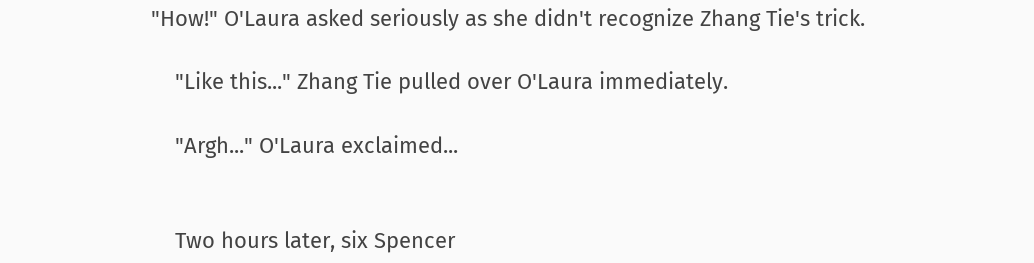"How!" O'Laura asked seriously as she didn't recognize Zhang Tie's trick.

    "Like this..." Zhang Tie pulled over O'Laura immediately.

    "Argh..." O'Laura exclaimed...


    Two hours later, six Spencer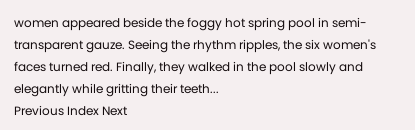women appeared beside the foggy hot spring pool in semi-transparent gauze. Seeing the rhythm ripples, the six women's faces turned red. Finally, they walked in the pool slowly and elegantly while gritting their teeth...
Previous Index Next